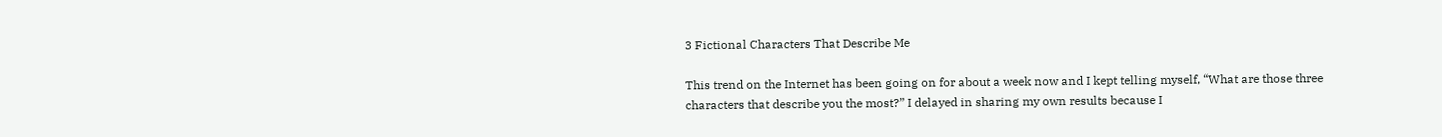3 Fictional Characters That Describe Me

This trend on the Internet has been going on for about a week now and I kept telling myself, “What are those three characters that describe you the most?” I delayed in sharing my own results because I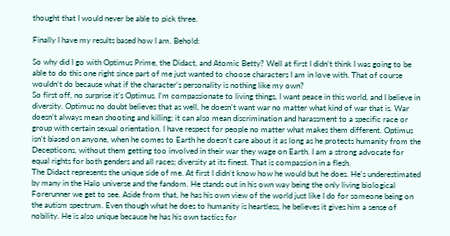thought that I would never be able to pick three.

Finally I have my results based how I am. Behold:

So why did I go with Optimus Prime, the Didact, and Atomic Betty? Well at first I didn’t think I was going to be able to do this one right since part of me just wanted to choose characters I am in love with. That of course wouldn’t do because what if the character’s personality is nothing like my own?
So first off, no surprise it’s Optimus. I’m compassionate to living things, I want peace in this world, and I believe in diversity. Optimus no doubt believes that as well, he doesn’t want war no matter what kind of war that is. War doesn’t always mean shooting and killing; it can also mean discrimination and harassment to a specific race or group with certain sexual orientation. I have respect for people no matter what makes them different. Optimus isn’t biased on anyone, when he comes to Earth he doesn’t care about it as long as he protects humanity from the Decepticons, without them getting too involved in their war they wage on Earth. I am a strong advocate for equal rights for both genders and all races; diversity at its finest. That is compassion in a flesh.
The Didact represents the unique side of me. At first I didn’t know how he would but he does. He’s underestimated by many in the Halo universe and the fandom. He stands out in his own way being the only living biological Forerunner we get to see. Aside from that, he has his own view of the world just like I do for someone being on the autism spectrum. Even though what he does to humanity is heartless, he believes it gives him a sense of nobility. He is also unique because he has his own tactics for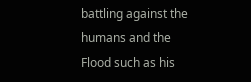battling against the humans and the Flood such as his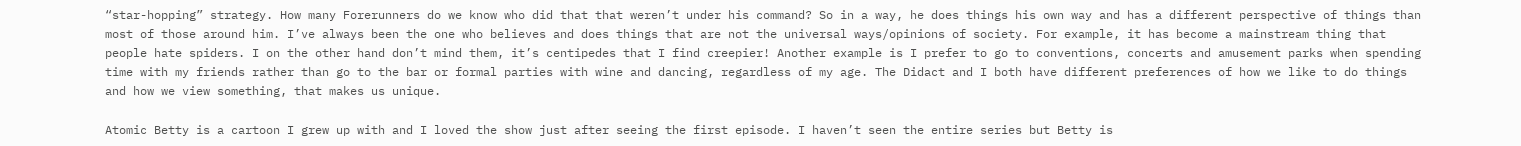“star-hopping” strategy. How many Forerunners do we know who did that that weren’t under his command? So in a way, he does things his own way and has a different perspective of things than most of those around him. I’ve always been the one who believes and does things that are not the universal ways/opinions of society. For example, it has become a mainstream thing that people hate spiders. I on the other hand don’t mind them, it’s centipedes that I find creepier! Another example is I prefer to go to conventions, concerts and amusement parks when spending time with my friends rather than go to the bar or formal parties with wine and dancing, regardless of my age. The Didact and I both have different preferences of how we like to do things and how we view something, that makes us unique.

Atomic Betty is a cartoon I grew up with and I loved the show just after seeing the first episode. I haven’t seen the entire series but Betty is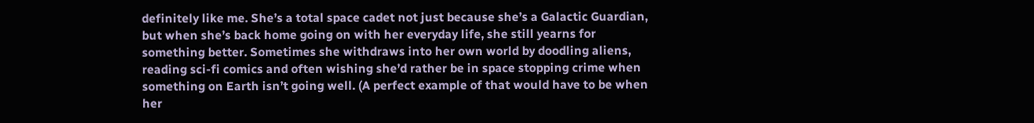definitely like me. She’s a total space cadet not just because she’s a Galactic Guardian, but when she’s back home going on with her everyday life, she still yearns for something better. Sometimes she withdraws into her own world by doodling aliens, reading sci-fi comics and often wishing she’d rather be in space stopping crime when something on Earth isn’t going well. (A perfect example of that would have to be when her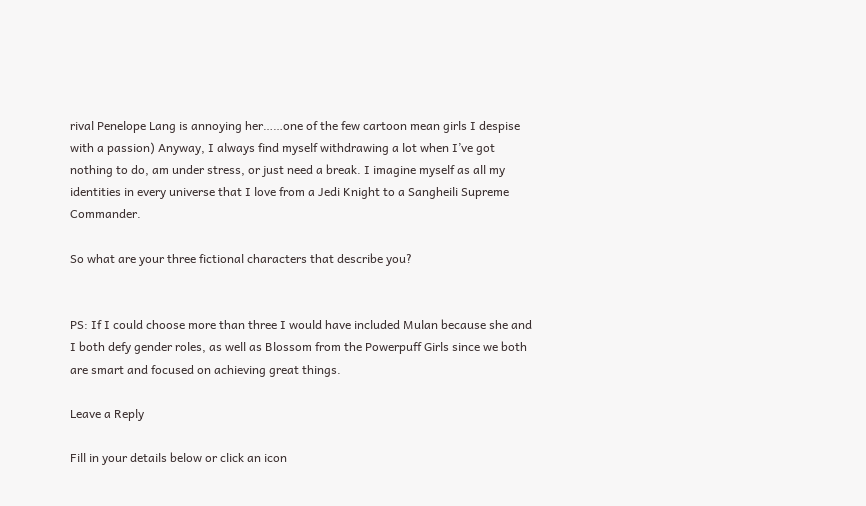rival Penelope Lang is annoying her……one of the few cartoon mean girls I despise with a passion) Anyway, I always find myself withdrawing a lot when I’ve got nothing to do, am under stress, or just need a break. I imagine myself as all my identities in every universe that I love from a Jedi Knight to a Sangheili Supreme Commander.

So what are your three fictional characters that describe you?


PS: If I could choose more than three I would have included Mulan because she and I both defy gender roles, as well as Blossom from the Powerpuff Girls since we both are smart and focused on achieving great things.

Leave a Reply

Fill in your details below or click an icon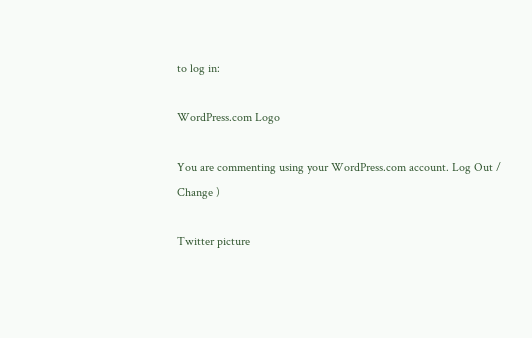to log in:

WordPress.com Logo

You are commenting using your WordPress.com account. Log Out /  Change )

Twitter picture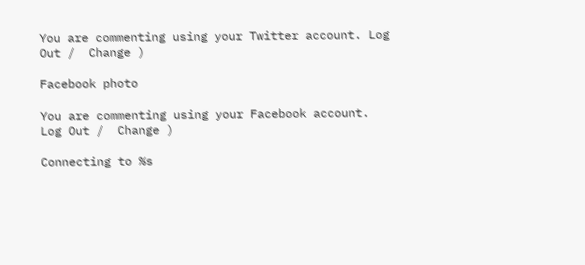You are commenting using your Twitter account. Log Out /  Change )

Facebook photo

You are commenting using your Facebook account. Log Out /  Change )

Connecting to %s